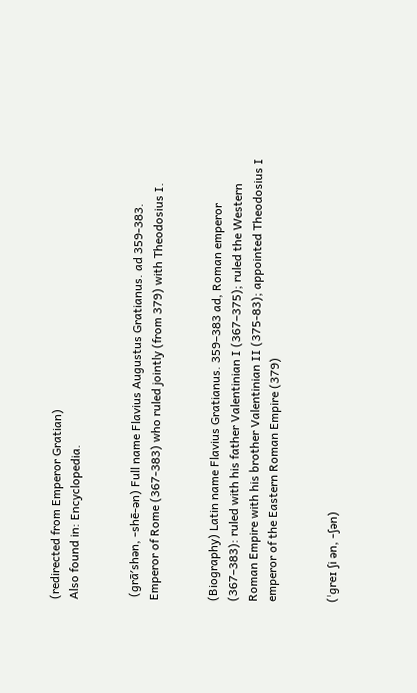(redirected from Emperor Gratian)
Also found in: Encyclopedia.


 (grā′shən, -shē-ən) Full name Flavius Augustus Gratianus. ad 359-383.
Emperor of Rome (367-383) who ruled jointly (from 379) with Theodosius I.


(Biography) Latin name Flavius Gratianus. 359–383 ad, Roman emperor (367–383): ruled with his father Valentinian I (367–375); ruled the Western Roman Empire with his brother Valentinian II (375-83); appointed Theodosius I emperor of the Eastern Roman Empire (379)


(ˈgreɪ ʃi ən, -ʃən)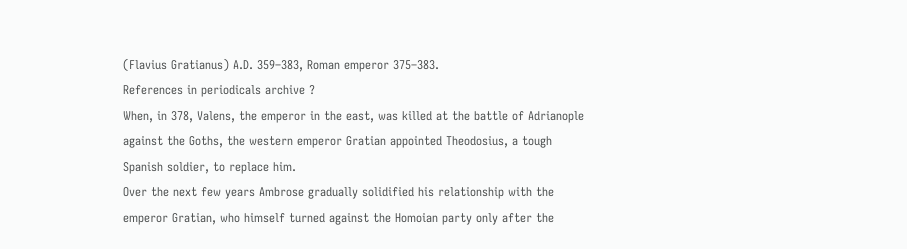(Flavius Gratianus) A.D. 359–383, Roman emperor 375–383.
References in periodicals archive ?
When, in 378, Valens, the emperor in the east, was killed at the battle of Adrianople against the Goths, the western emperor Gratian appointed Theodosius, a tough Spanish soldier, to replace him.
Over the next few years Ambrose gradually solidified his relationship with the emperor Gratian, who himself turned against the Homoian party only after the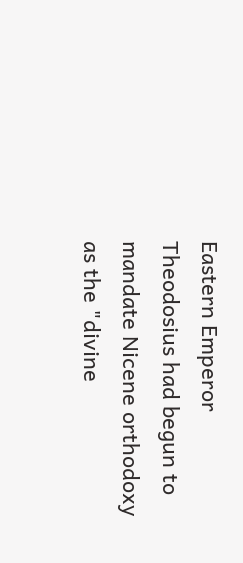Eastern Emperor Theodosius had begun to mandate Nicene orthodoxy as the "divine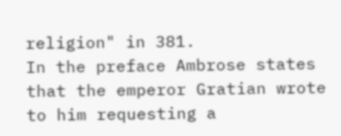religion" in 381.
In the preface Ambrose states that the emperor Gratian wrote to him requesting a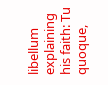libellum explaining his faith: Tu quoque,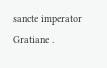sancte imperator Gratiane .